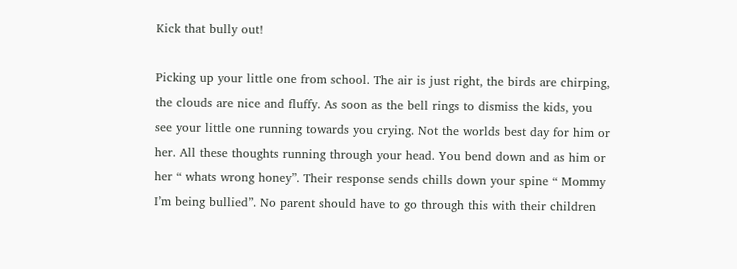Kick that bully out!

Picking up your little one from school. The air is just right, the birds are chirping, the clouds are nice and fluffy. As soon as the bell rings to dismiss the kids, you see your little one running towards you crying. Not the worlds best day for him or her. All these thoughts running through your head. You bend down and as him or her “ whats wrong honey”. Their response sends chills down your spine “ Mommy I’m being bullied”. No parent should have to go through this with their children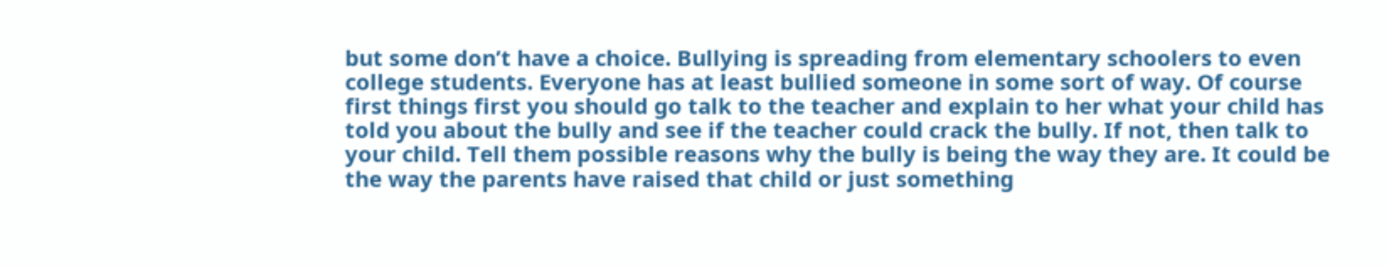but some don’t have a choice. Bullying is spreading from elementary schoolers to even college students. Everyone has at least bullied someone in some sort of way. Of course first things first you should go talk to the teacher and explain to her what your child has told you about the bully and see if the teacher could crack the bully. If not, then talk to your child. Tell them possible reasons why the bully is being the way they are. It could be the way the parents have raised that child or just something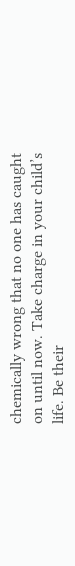chemically wrong that no one has caught on until now. Take charge in your child’s life. Be their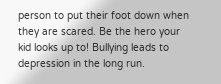person to put their foot down when they are scared. Be the hero your kid looks up to! Bullying leads to depression in the long run.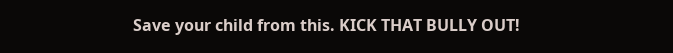Save your child from this. KICK THAT BULLY OUT!